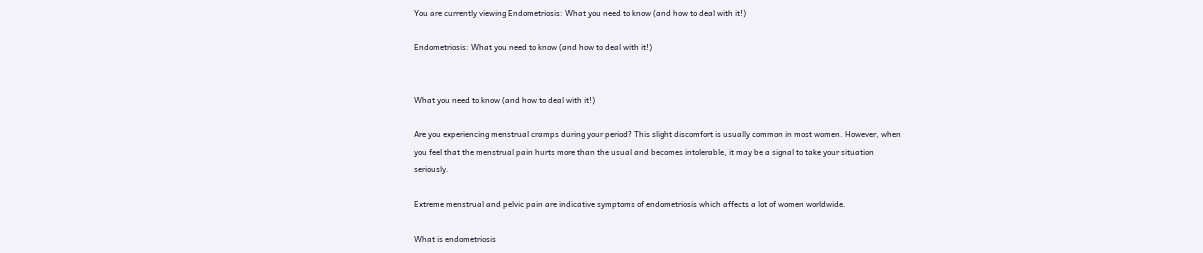You are currently viewing Endometriosis: What you need to know (and how to deal with it!)

Endometriosis: What you need to know (and how to deal with it!)


What you need to know (and how to deal with it!)

Are you experiencing menstrual cramps during your period? This slight discomfort is usually common in most women. However, when you feel that the menstrual pain hurts more than the usual and becomes intolerable, it may be a signal to take your situation seriously.

Extreme menstrual and pelvic pain are indicative symptoms of endometriosis which affects a lot of women worldwide.

What is endometriosis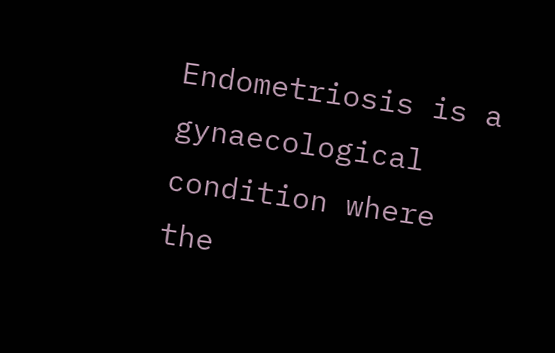Endometriosis is a gynaecological condition where the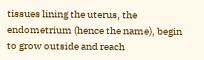tissues lining the uterus, the endometrium (hence the name), begin to grow outside and reach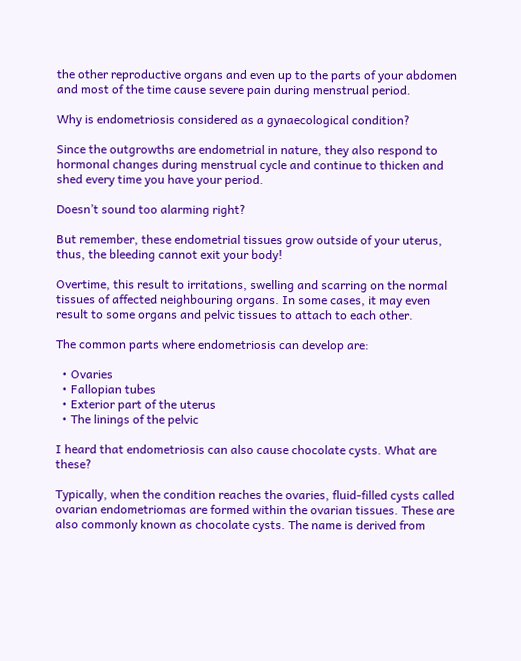the other reproductive organs and even up to the parts of your abdomen and most of the time cause severe pain during menstrual period.

Why is endometriosis considered as a gynaecological condition?

Since the outgrowths are endometrial in nature, they also respond to hormonal changes during menstrual cycle and continue to thicken and shed every time you have your period.

Doesn’t sound too alarming right?

But remember, these endometrial tissues grow outside of your uterus, thus, the bleeding cannot exit your body!

Overtime, this result to irritations, swelling and scarring on the normal tissues of affected neighbouring organs. In some cases, it may even result to some organs and pelvic tissues to attach to each other.

The common parts where endometriosis can develop are:

  • Ovaries
  • Fallopian tubes
  • Exterior part of the uterus
  • The linings of the pelvic

I heard that endometriosis can also cause chocolate cysts. What are these?

Typically, when the condition reaches the ovaries, fluid-filled cysts called ovarian endometriomas are formed within the ovarian tissues. These are also commonly known as chocolate cysts. The name is derived from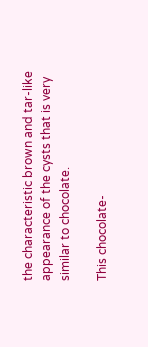the characteristic brown and tar-like appearance of the cysts that is very similar to chocolate.

This chocolate-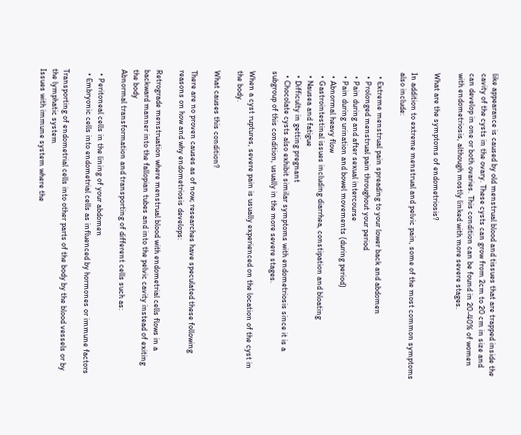like appearance is caused by old menstrual blood and tissues that are trapped inside the cavity of the cysts in the ovary. These cysts can grow from 2cm to 20 cm in size and can develop in one or both ovaries. This condition can be found in 20-40% of women with endometriosis, although mostly linked with more severe stages.

What are the symptoms of endometriosis?

In addition to extreme menstrual and pelvic pain, some of the most common symptoms also include:

  • Extreme menstrual pain spreading to your lower back and abdomen
  • Prolonged menstrual pain throughout your period
  • Pain during and after sexual intercourse
  • Pain during urination and bowel movements (during period)
  • Abnormal heavy flow
  • Gastrointestinal issues including diarrhea, constipation and bloating
  • Nausea and fatigue
  • Difficulty in getting pregnant
  • Chocolate cysts also exhibit similar symptoms with endometriosis since it is a subgroup of this condition, usually in the more severe stages.

When a cyst ruptures, severe pain is usually experienced on the location of the cyst in the body.

What causes this condition?

There are no proven causes as of now; researches have speculated these following reasons on how and why endometriosis develops:

Retrograde menstruation where menstrual blood with endometrial cells flows in a backward manner into the fallopian tubes and into the pelvic cavity instead of exiting the body
Abnormal transformation and transporting of different cells such as:

  • Peritoneal cells in the lining of your abdomen
  • Embryonic cells into endometrial cells as influenced by hormones or immune factors

Transporting of endometrial cells into other parts of the body by the blood vessels or by the lymphatic system
Issues with immune system where the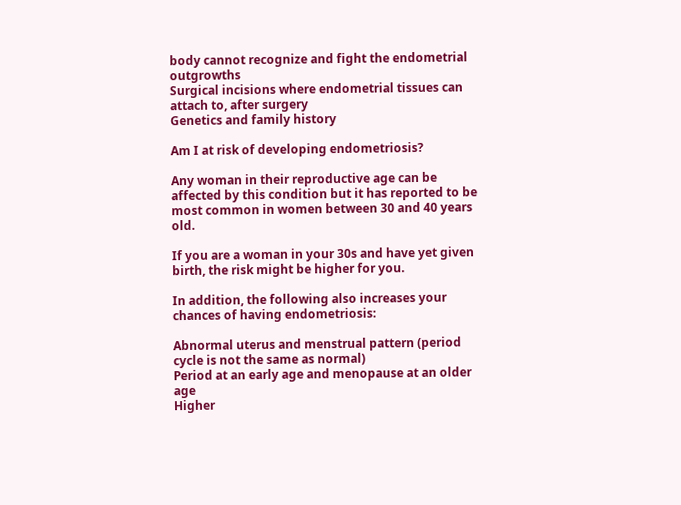body cannot recognize and fight the endometrial outgrowths
Surgical incisions where endometrial tissues can attach to, after surgery
Genetics and family history

Am I at risk of developing endometriosis?

Any woman in their reproductive age can be affected by this condition but it has reported to be most common in women between 30 and 40 years old.

If you are a woman in your 30s and have yet given birth, the risk might be higher for you.

In addition, the following also increases your chances of having endometriosis:

Abnormal uterus and menstrual pattern (period cycle is not the same as normal)
Period at an early age and menopause at an older age
Higher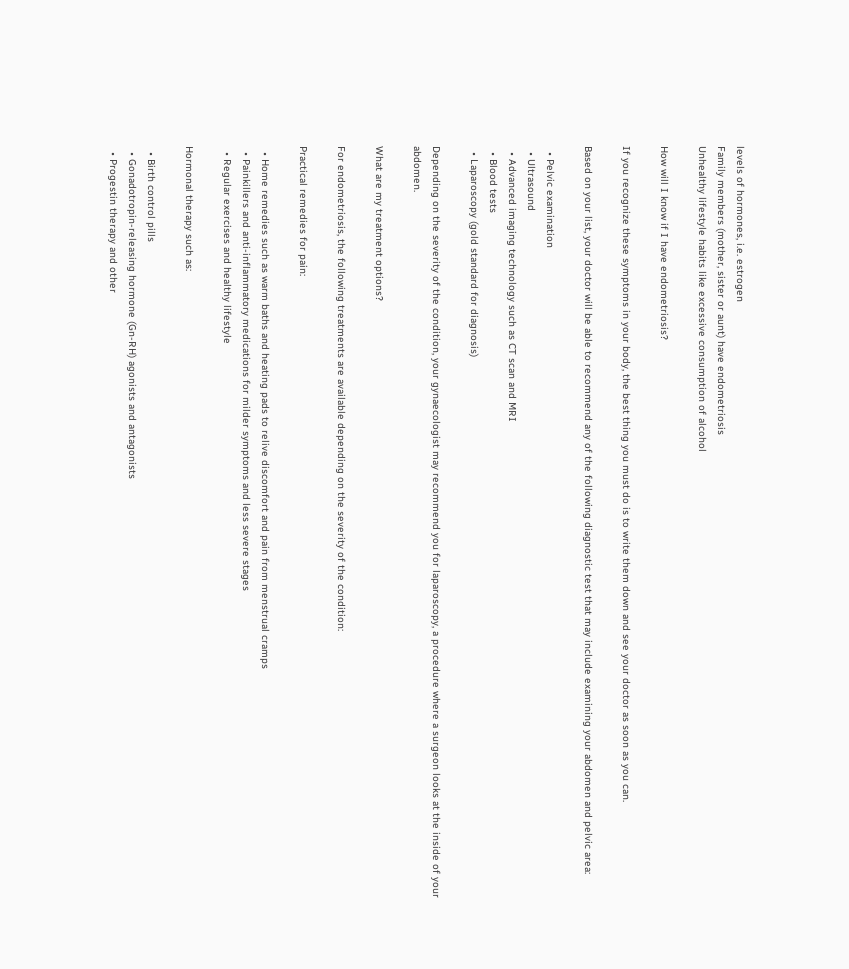levels of hormones, i.e. estrogen
Family members (mother, sister or aunt) have endometriosis
Unhealthy lifestyle habits like excessive consumption of alcohol

How will I know if I have endometriosis?

If you recognize these symptoms in your body, the best thing you must do is to write them down and see your doctor as soon as you can.

Based on your list, your doctor will be able to recommend any of the following diagnostic test that may include examining your abdomen and pelvic area:

  • Pelvic examination
  • Ultrasound
  • Advanced imaging technology such as CT scan and MRI
  • Blood tests
  • Laparoscopy (gold standard for diagnosis)

Depending on the severity of the condition, your gynaecologist may recommend you for laparoscopy, a procedure where a surgeon looks at the inside of your abdomen.

What are my treatment options?

For endometriosis, the following treatments are available depending on the severity of the condition:

Practical remedies for pain:

  • Home remedies such as warm baths and heating pads to relive discomfort and pain from menstrual cramps
  • Painkillers and anti-inflammatory medications for milder symptoms and less severe stages
  • Regular exercises and healthy lifestyle

Hormonal therapy such as:

  • Birth control pills
  • Gonadotropin-releasing hormone (Gn-RH) agonists and antagonists
  • Progestin therapy and other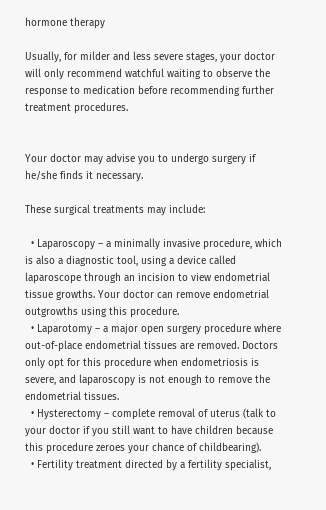hormone therapy

Usually, for milder and less severe stages, your doctor will only recommend watchful waiting to observe the response to medication before recommending further treatment procedures.


Your doctor may advise you to undergo surgery if he/she finds it necessary.

These surgical treatments may include:

  • Laparoscopy – a minimally invasive procedure, which is also a diagnostic tool, using a device called laparoscope through an incision to view endometrial tissue growths. Your doctor can remove endometrial outgrowths using this procedure.
  • Laparotomy – a major open surgery procedure where out-of-place endometrial tissues are removed. Doctors only opt for this procedure when endometriosis is severe, and laparoscopy is not enough to remove the endometrial tissues.
  • Hysterectomy – complete removal of uterus (talk to your doctor if you still want to have children because this procedure zeroes your chance of childbearing).
  • Fertility treatment directed by a fertility specialist,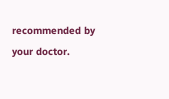recommended by your doctor.